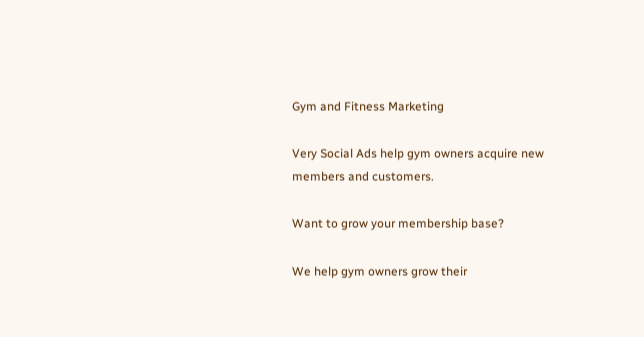Gym and Fitness Marketing

Very Social Ads help gym owners acquire new members and customers.

Want to grow your membership base?

We help gym owners grow their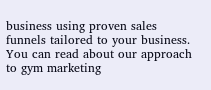business using proven sales funnels tailored to your business. You can read about our approach to gym marketing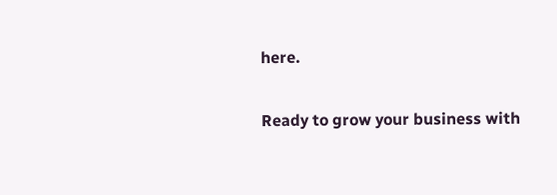here.

Ready to grow your business with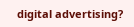digital advertising?